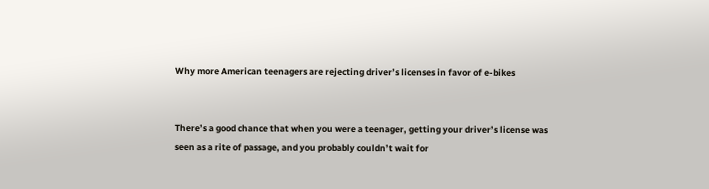Why more American teenagers are rejecting driver’s licenses in favor of e-bikes


There’s a good chance that when you were a teenager, getting your driver’s license was seen as a rite of passage, and you probably couldn’t wait for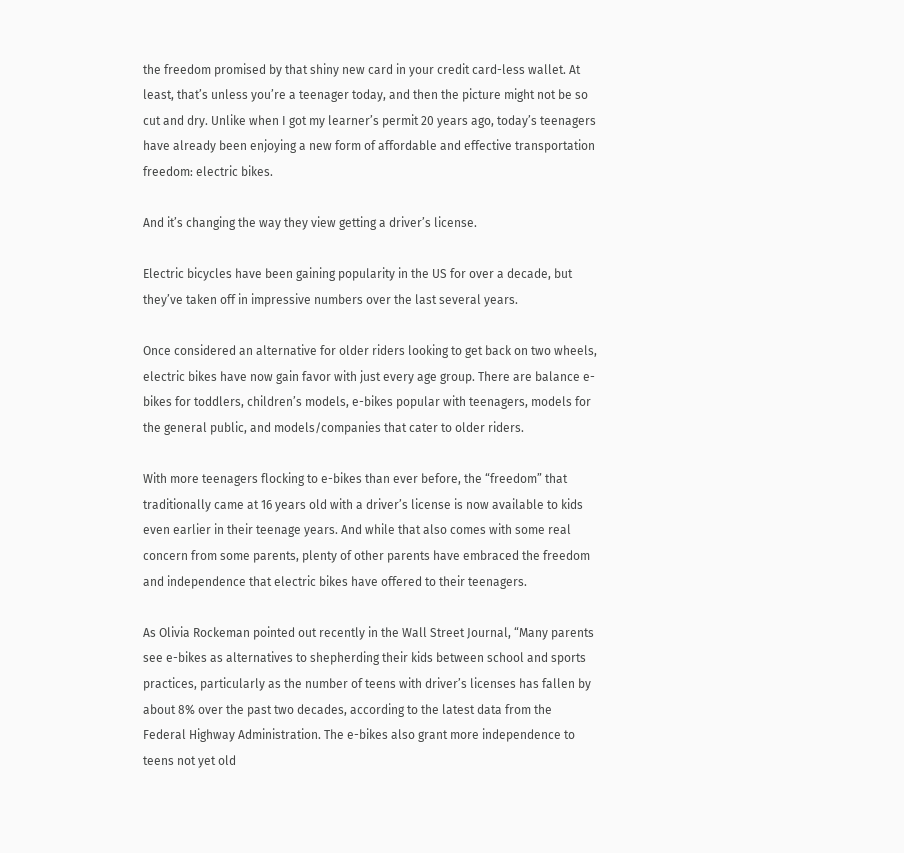the freedom promised by that shiny new card in your credit card-less wallet. At least, that’s unless you’re a teenager today, and then the picture might not be so cut and dry. Unlike when I got my learner’s permit 20 years ago, today’s teenagers have already been enjoying a new form of affordable and effective transportation freedom: electric bikes.

And it’s changing the way they view getting a driver’s license.

Electric bicycles have been gaining popularity in the US for over a decade, but they’ve taken off in impressive numbers over the last several years.

Once considered an alternative for older riders looking to get back on two wheels, electric bikes have now gain favor with just every age group. There are balance e-bikes for toddlers, children’s models, e-bikes popular with teenagers, models for the general public, and models/companies that cater to older riders.

With more teenagers flocking to e-bikes than ever before, the “freedom” that traditionally came at 16 years old with a driver’s license is now available to kids even earlier in their teenage years. And while that also comes with some real concern from some parents, plenty of other parents have embraced the freedom and independence that electric bikes have offered to their teenagers.

As Olivia Rockeman pointed out recently in the Wall Street Journal, “Many parents see e-bikes as alternatives to shepherding their kids between school and sports practices, particularly as the number of teens with driver’s licenses has fallen by about 8% over the past two decades, according to the latest data from the Federal Highway Administration. The e-bikes also grant more independence to teens not yet old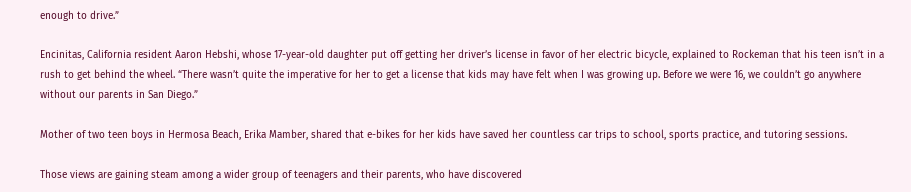enough to drive.”

Encinitas, California resident Aaron Hebshi, whose 17-year-old daughter put off getting her driver’s license in favor of her electric bicycle, explained to Rockeman that his teen isn’t in a rush to get behind the wheel. “There wasn’t quite the imperative for her to get a license that kids may have felt when I was growing up. Before we were 16, we couldn’t go anywhere without our parents in San Diego.”

Mother of two teen boys in Hermosa Beach, Erika Mamber, shared that e-bikes for her kids have saved her countless car trips to school, sports practice, and tutoring sessions.

Those views are gaining steam among a wider group of teenagers and their parents, who have discovered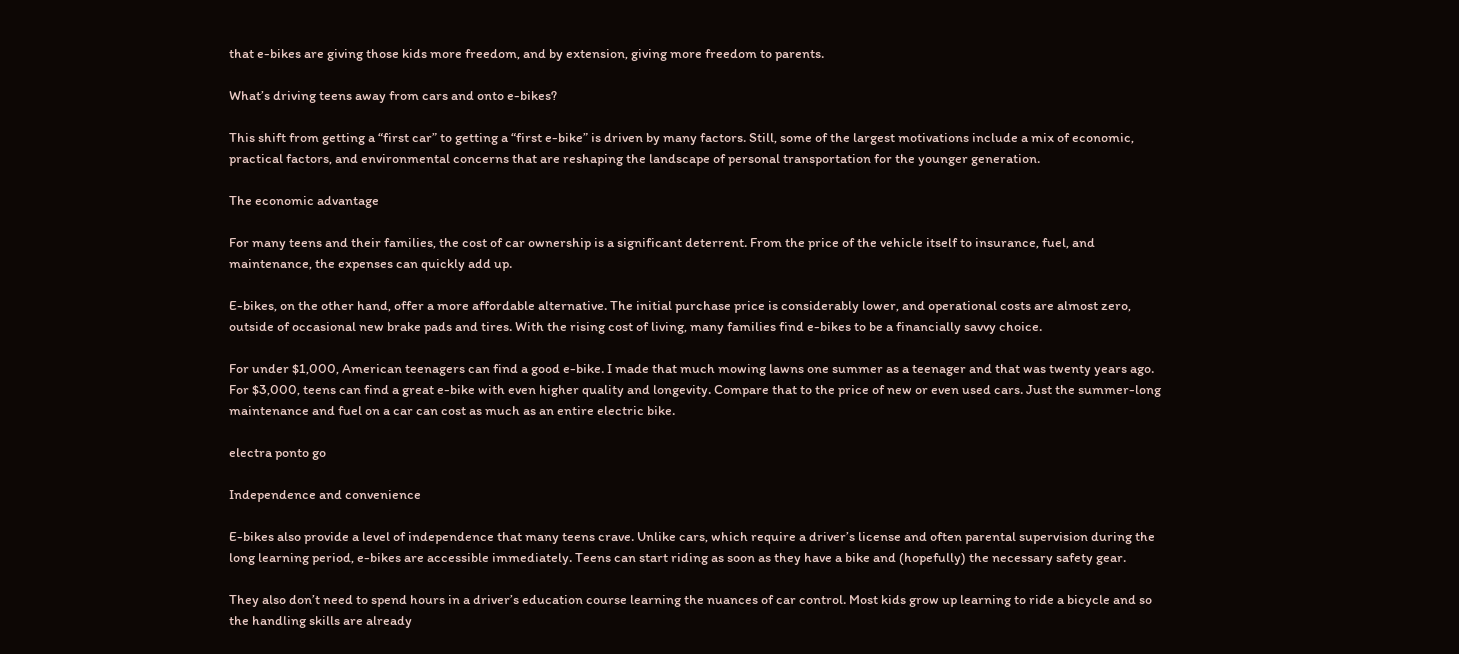that e-bikes are giving those kids more freedom, and by extension, giving more freedom to parents.

What’s driving teens away from cars and onto e-bikes?

This shift from getting a “first car” to getting a “first e-bike” is driven by many factors. Still, some of the largest motivations include a mix of economic, practical factors, and environmental concerns that are reshaping the landscape of personal transportation for the younger generation.

The economic advantage

For many teens and their families, the cost of car ownership is a significant deterrent. From the price of the vehicle itself to insurance, fuel, and maintenance, the expenses can quickly add up.

E-bikes, on the other hand, offer a more affordable alternative. The initial purchase price is considerably lower, and operational costs are almost zero, outside of occasional new brake pads and tires. With the rising cost of living, many families find e-bikes to be a financially savvy choice.

For under $1,000, American teenagers can find a good e-bike. I made that much mowing lawns one summer as a teenager and that was twenty years ago. For $3,000, teens can find a great e-bike with even higher quality and longevity. Compare that to the price of new or even used cars. Just the summer-long maintenance and fuel on a car can cost as much as an entire electric bike.

electra ponto go

Independence and convenience

E-bikes also provide a level of independence that many teens crave. Unlike cars, which require a driver’s license and often parental supervision during the long learning period, e-bikes are accessible immediately. Teens can start riding as soon as they have a bike and (hopefully) the necessary safety gear.

They also don’t need to spend hours in a driver’s education course learning the nuances of car control. Most kids grow up learning to ride a bicycle and so the handling skills are already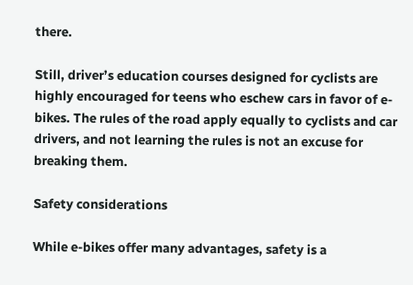there.

Still, driver’s education courses designed for cyclists are highly encouraged for teens who eschew cars in favor of e-bikes. The rules of the road apply equally to cyclists and car drivers, and not learning the rules is not an excuse for breaking them.

Safety considerations

While e-bikes offer many advantages, safety is a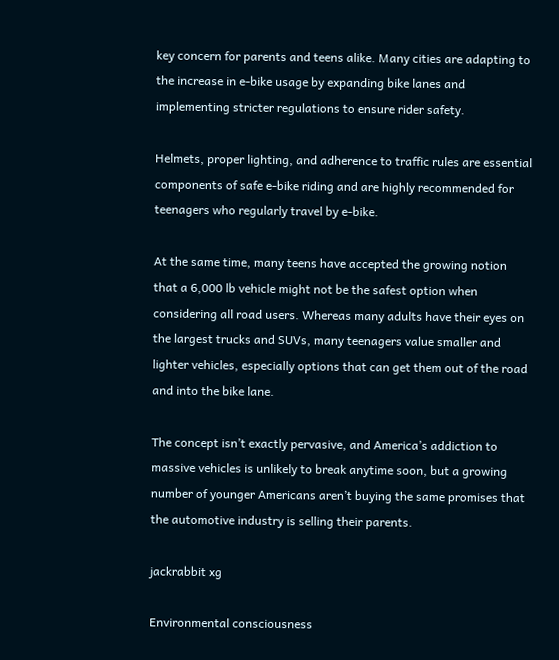key concern for parents and teens alike. Many cities are adapting to the increase in e-bike usage by expanding bike lanes and implementing stricter regulations to ensure rider safety.

Helmets, proper lighting, and adherence to traffic rules are essential components of safe e-bike riding and are highly recommended for teenagers who regularly travel by e-bike.

At the same time, many teens have accepted the growing notion that a 6,000 lb vehicle might not be the safest option when considering all road users. Whereas many adults have their eyes on the largest trucks and SUVs, many teenagers value smaller and lighter vehicles, especially options that can get them out of the road and into the bike lane.

The concept isn’t exactly pervasive, and America’s addiction to massive vehicles is unlikely to break anytime soon, but a growing number of younger Americans aren’t buying the same promises that the automotive industry is selling their parents.

jackrabbit xg

Environmental consciousness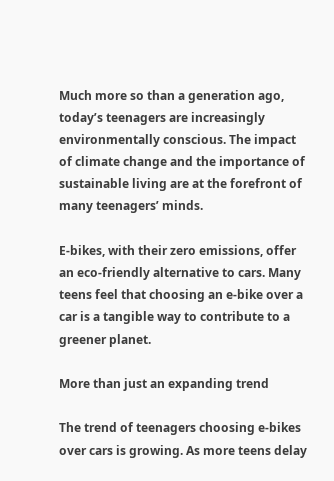Much more so than a generation ago, today’s teenagers are increasingly environmentally conscious. The impact of climate change and the importance of sustainable living are at the forefront of many teenagers’ minds.

E-bikes, with their zero emissions, offer an eco-friendly alternative to cars. Many teens feel that choosing an e-bike over a car is a tangible way to contribute to a greener planet.

More than just an expanding trend

The trend of teenagers choosing e-bikes over cars is growing. As more teens delay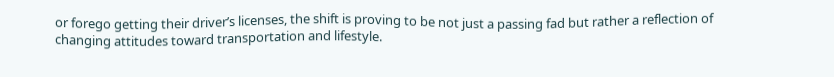or forego getting their driver’s licenses, the shift is proving to be not just a passing fad but rather a reflection of changing attitudes toward transportation and lifestyle.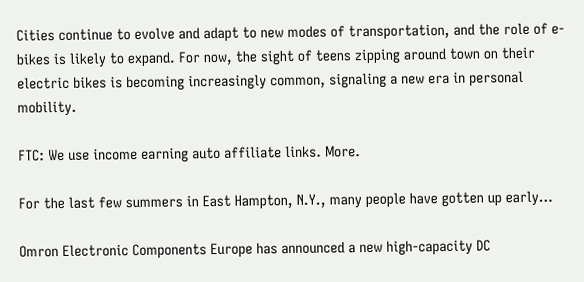Cities continue to evolve and adapt to new modes of transportation, and the role of e-bikes is likely to expand. For now, the sight of teens zipping around town on their electric bikes is becoming increasingly common, signaling a new era in personal mobility.

FTC: We use income earning auto affiliate links. More.

For the last few summers in East Hampton, N.Y., many people have gotten up early…

Omron Electronic Components Europe has announced a new high-capacity DC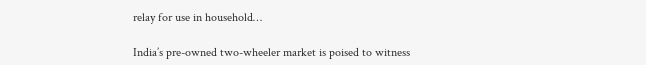relay for use in household…

India’s pre-owned two-wheeler market is poised to witness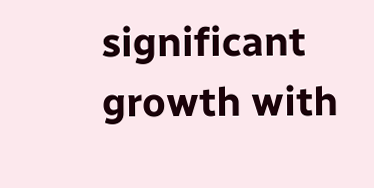significant growth with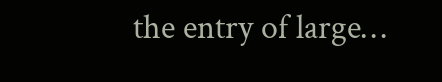the entry of large…